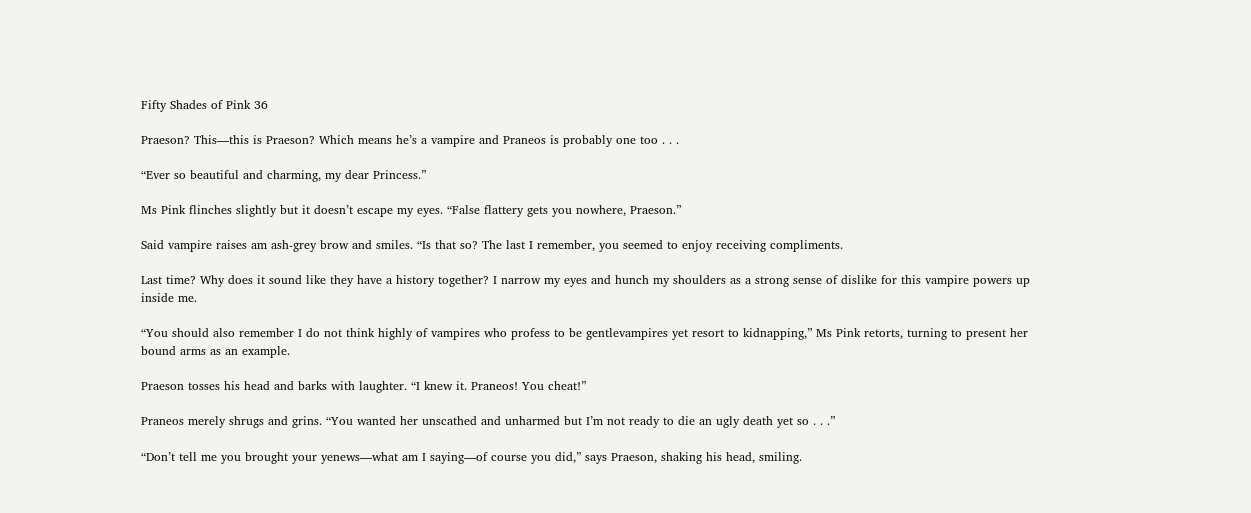Fifty Shades of Pink 36

Praeson? This—this is Praeson? Which means he’s a vampire and Praneos is probably one too . . .

“Ever so beautiful and charming, my dear Princess.”

Ms Pink flinches slightly but it doesn’t escape my eyes. “False flattery gets you nowhere, Praeson.”

Said vampire raises am ash-grey brow and smiles. “Is that so? The last I remember, you seemed to enjoy receiving compliments.

Last time? Why does it sound like they have a history together? I narrow my eyes and hunch my shoulders as a strong sense of dislike for this vampire powers up inside me.

“You should also remember I do not think highly of vampires who profess to be gentlevampires yet resort to kidnapping,” Ms Pink retorts, turning to present her bound arms as an example.

Praeson tosses his head and barks with laughter. “I knew it. Praneos! You cheat!”

Praneos merely shrugs and grins. “You wanted her unscathed and unharmed but I’m not ready to die an ugly death yet so . . .”

“Don’t tell me you brought your yenews—what am I saying—of course you did,” says Praeson, shaking his head, smiling.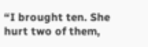“I brought ten. She hurt two of them,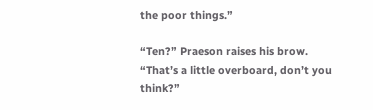the poor things.”

“Ten?” Praeson raises his brow. “That’s a little overboard, don’t you think?”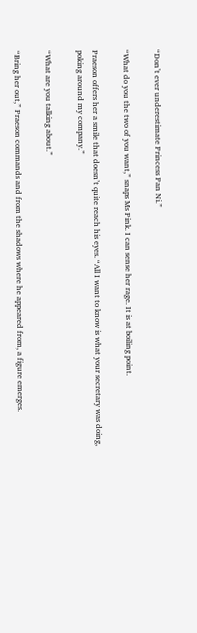“Don’t ever underestimate Princess Pan Ni.”

“What do you the two of you want,” snaps Ms Pink. I can sense her rage. It is at boiling point.

Praeson offers her a smile that doesn’t quite reach his eyes. “All I want to know is what your secretary was doing, poking around my company.”

“What are you talking about.”

“Bring her out,” Praeson commands and from the shadows where he appeared from, a figure emerges.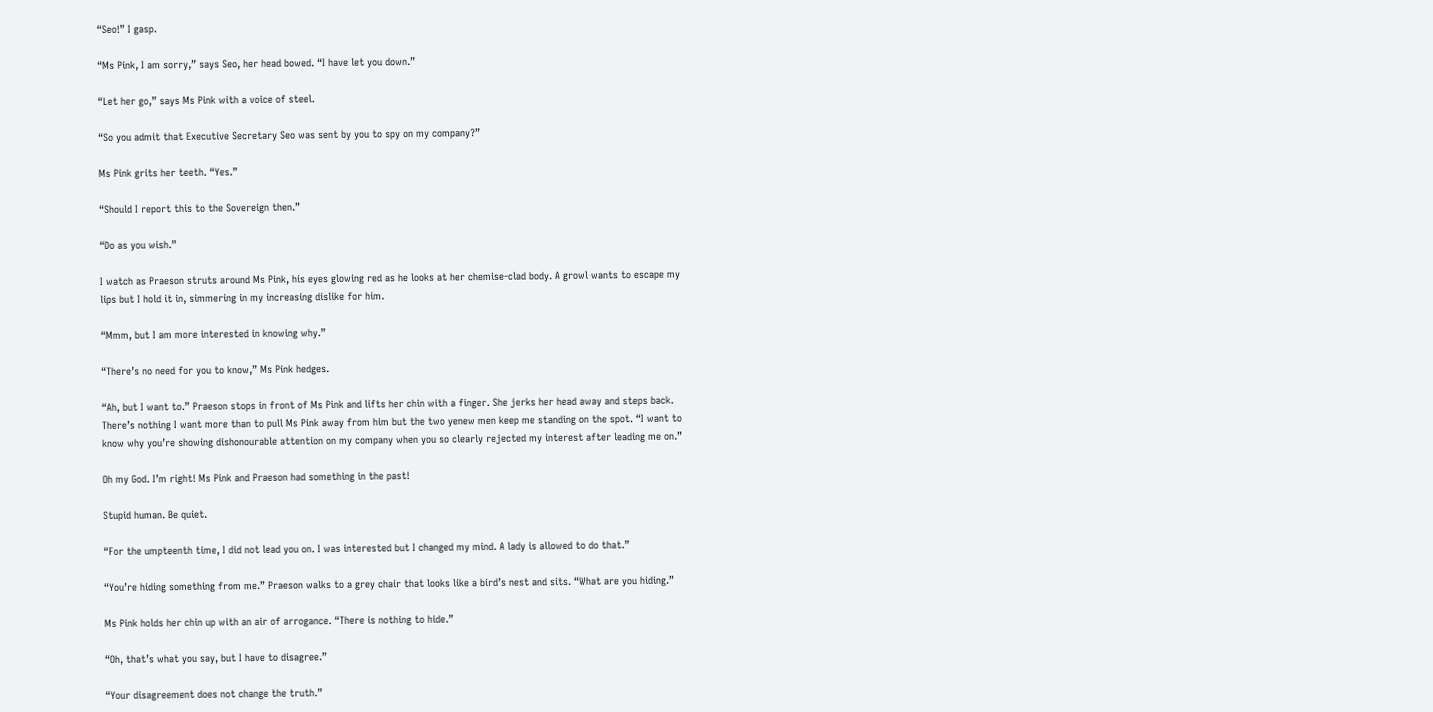“Seo!” I gasp.

“Ms Pink, I am sorry,” says Seo, her head bowed. “I have let you down.”

“Let her go,” says Ms Pink with a voice of steel.

“So you admit that Executive Secretary Seo was sent by you to spy on my company?”

Ms Pink grits her teeth. “Yes.”

“Should I report this to the Sovereign then.”

“Do as you wish.”

I watch as Praeson struts around Ms Pink, his eyes glowing red as he looks at her chemise-clad body. A growl wants to escape my lips but I hold it in, simmering in my increasing dislike for him.

“Mmm, but I am more interested in knowing why.”

“There’s no need for you to know,” Ms Pink hedges.

“Ah, but I want to.” Praeson stops in front of Ms Pink and lifts her chin with a finger. She jerks her head away and steps back. There’s nothing I want more than to pull Ms Pink away from him but the two yenew men keep me standing on the spot. “I want to know why you’re showing dishonourable attention on my company when you so clearly rejected my interest after leading me on.”

Oh my God. I’m right! Ms Pink and Praeson had something in the past!

Stupid human. Be quiet.

“For the umpteenth time, I did not lead you on. I was interested but I changed my mind. A lady is allowed to do that.”

“You’re hiding something from me.” Praeson walks to a grey chair that looks like a bird’s nest and sits. “What are you hiding.”

Ms Pink holds her chin up with an air of arrogance. “There is nothing to hide.”

“Oh, that’s what you say, but I have to disagree.”

“Your disagreement does not change the truth.”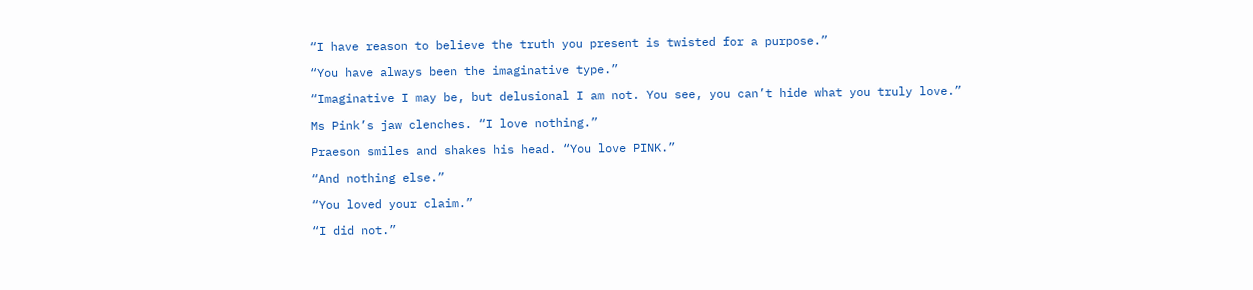“I have reason to believe the truth you present is twisted for a purpose.”

“You have always been the imaginative type.”

“Imaginative I may be, but delusional I am not. You see, you can’t hide what you truly love.”

Ms Pink’s jaw clenches. “I love nothing.”

Praeson smiles and shakes his head. “You love PINK.”

“And nothing else.”

“You loved your claim.”

“I did not.”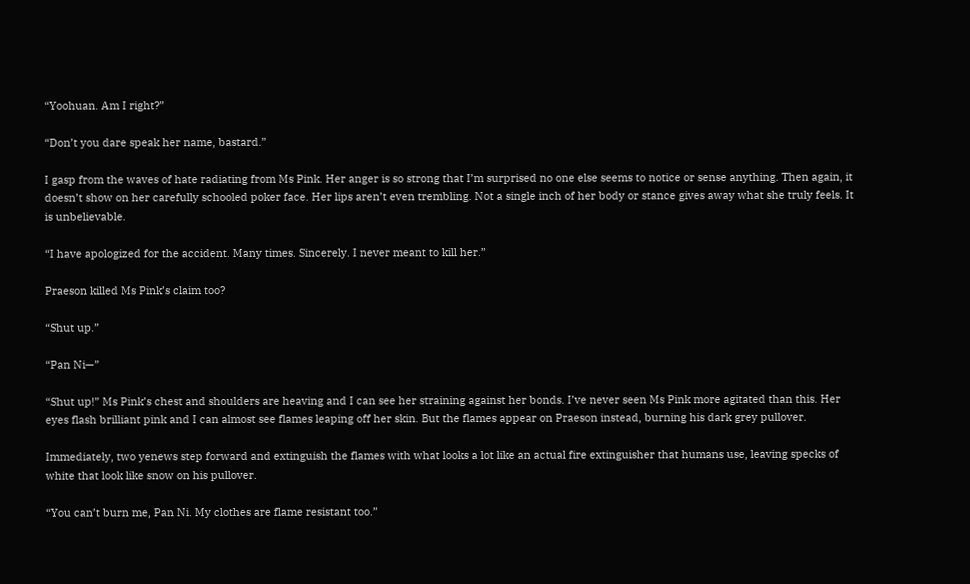“Yoohuan. Am I right?”

“Don’t you dare speak her name, bastard.”

I gasp from the waves of hate radiating from Ms Pink. Her anger is so strong that I’m surprised no one else seems to notice or sense anything. Then again, it doesn’t show on her carefully schooled poker face. Her lips aren’t even trembling. Not a single inch of her body or stance gives away what she truly feels. It is unbelievable.

“I have apologized for the accident. Many times. Sincerely. I never meant to kill her.”

Praeson killed Ms Pink’s claim too?

“Shut up.”

“Pan Ni—”

“Shut up!” Ms Pink’s chest and shoulders are heaving and I can see her straining against her bonds. I’ve never seen Ms Pink more agitated than this. Her eyes flash brilliant pink and I can almost see flames leaping off her skin. But the flames appear on Praeson instead, burning his dark grey pullover.

Immediately, two yenews step forward and extinguish the flames with what looks a lot like an actual fire extinguisher that humans use, leaving specks of white that look like snow on his pullover.

“You can’t burn me, Pan Ni. My clothes are flame resistant too.”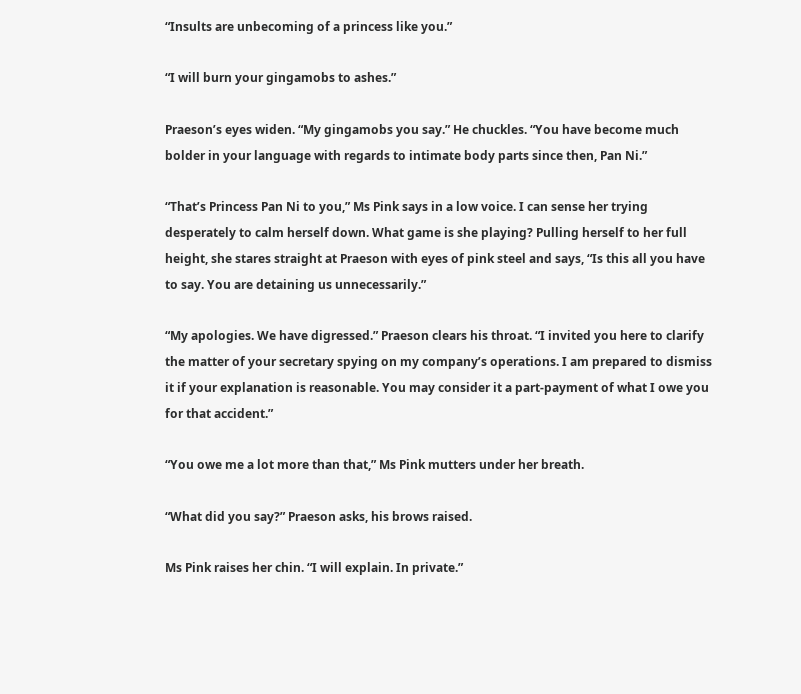“Insults are unbecoming of a princess like you.”

“I will burn your gingamobs to ashes.”

Praeson’s eyes widen. “My gingamobs you say.” He chuckles. “You have become much bolder in your language with regards to intimate body parts since then, Pan Ni.”

“That’s Princess Pan Ni to you,” Ms Pink says in a low voice. I can sense her trying desperately to calm herself down. What game is she playing? Pulling herself to her full height, she stares straight at Praeson with eyes of pink steel and says, “Is this all you have to say. You are detaining us unnecessarily.”

“My apologies. We have digressed.” Praeson clears his throat. “I invited you here to clarify the matter of your secretary spying on my company’s operations. I am prepared to dismiss it if your explanation is reasonable. You may consider it a part-payment of what I owe you for that accident.”

“You owe me a lot more than that,” Ms Pink mutters under her breath.

“What did you say?” Praeson asks, his brows raised.

Ms Pink raises her chin. “I will explain. In private.”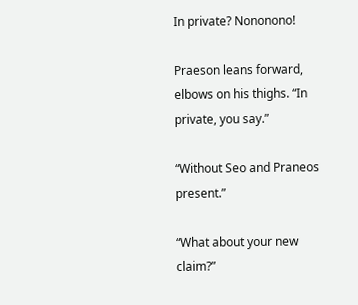In private? Nononono!

Praeson leans forward, elbows on his thighs. “In private, you say.”

“Without Seo and Praneos present.”

“What about your new claim?”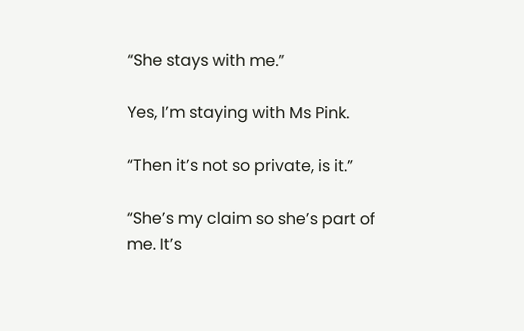“She stays with me.”

Yes, I’m staying with Ms Pink.

“Then it’s not so private, is it.”

“She’s my claim so she’s part of me. It’s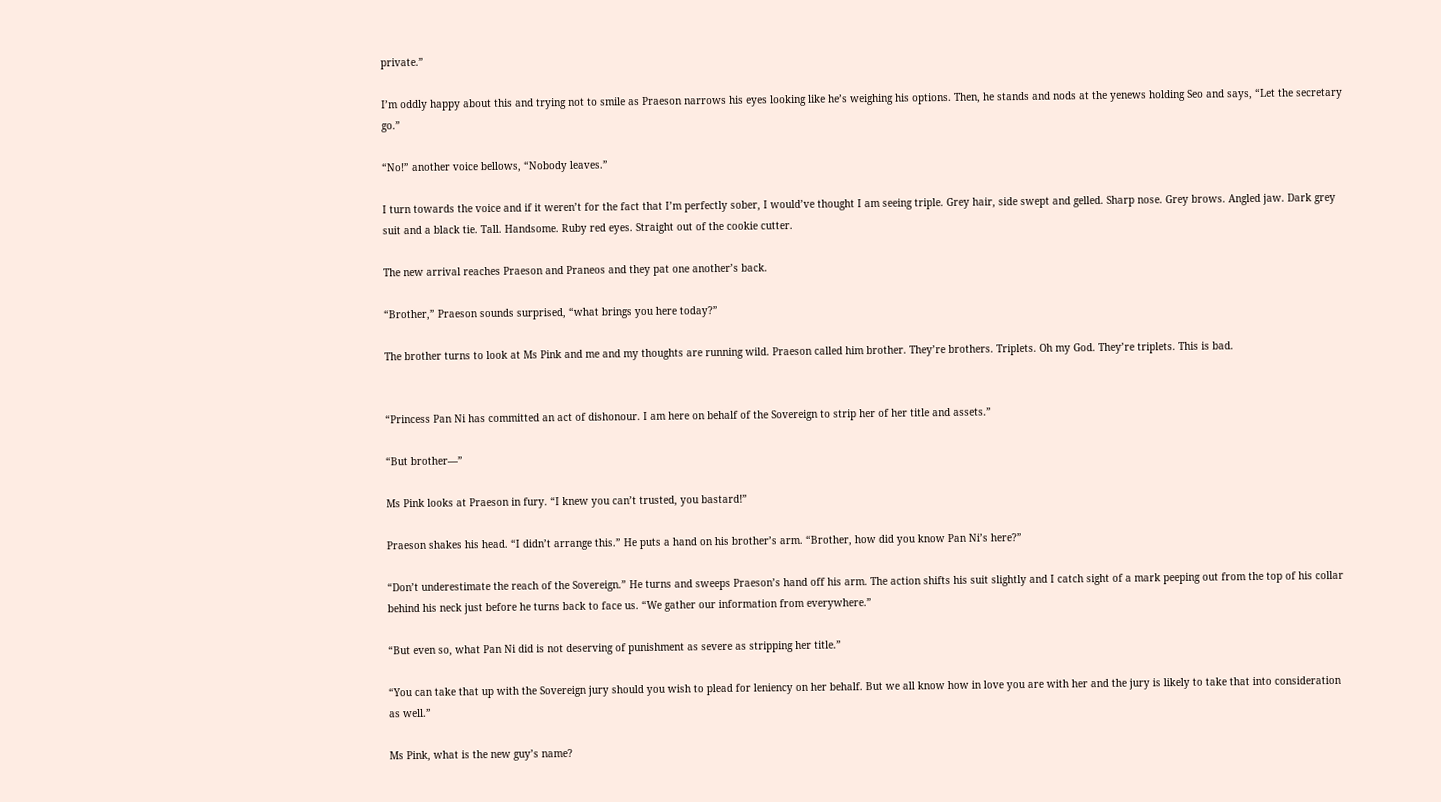private.”

I’m oddly happy about this and trying not to smile as Praeson narrows his eyes looking like he’s weighing his options. Then, he stands and nods at the yenews holding Seo and says, “Let the secretary go.”

“No!” another voice bellows, “Nobody leaves.”

I turn towards the voice and if it weren’t for the fact that I’m perfectly sober, I would’ve thought I am seeing triple. Grey hair, side swept and gelled. Sharp nose. Grey brows. Angled jaw. Dark grey suit and a black tie. Tall. Handsome. Ruby red eyes. Straight out of the cookie cutter.

The new arrival reaches Praeson and Praneos and they pat one another’s back.

“Brother,” Praeson sounds surprised, “what brings you here today?”

The brother turns to look at Ms Pink and me and my thoughts are running wild. Praeson called him brother. They’re brothers. Triplets. Oh my God. They’re triplets. This is bad.


“Princess Pan Ni has committed an act of dishonour. I am here on behalf of the Sovereign to strip her of her title and assets.”

“But brother—”

Ms Pink looks at Praeson in fury. “I knew you can’t trusted, you bastard!”

Praeson shakes his head. “I didn’t arrange this.” He puts a hand on his brother’s arm. “Brother, how did you know Pan Ni’s here?”

“Don’t underestimate the reach of the Sovereign.” He turns and sweeps Praeson’s hand off his arm. The action shifts his suit slightly and I catch sight of a mark peeping out from the top of his collar behind his neck just before he turns back to face us. “We gather our information from everywhere.”

“But even so, what Pan Ni did is not deserving of punishment as severe as stripping her title.”

“You can take that up with the Sovereign jury should you wish to plead for leniency on her behalf. But we all know how in love you are with her and the jury is likely to take that into consideration as well.”

Ms Pink, what is the new guy’s name?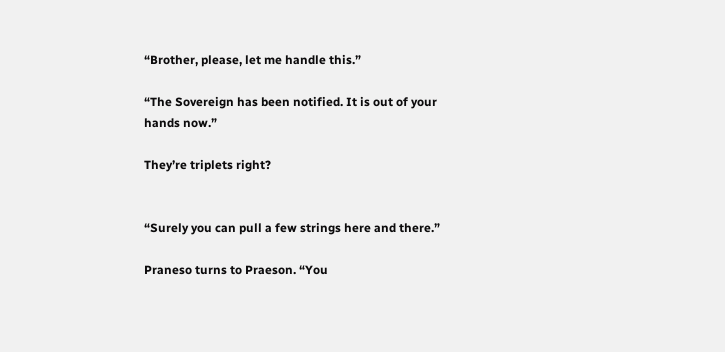“Brother, please, let me handle this.”

“The Sovereign has been notified. It is out of your hands now.”

They’re triplets right?


“Surely you can pull a few strings here and there.”

Praneso turns to Praeson. “You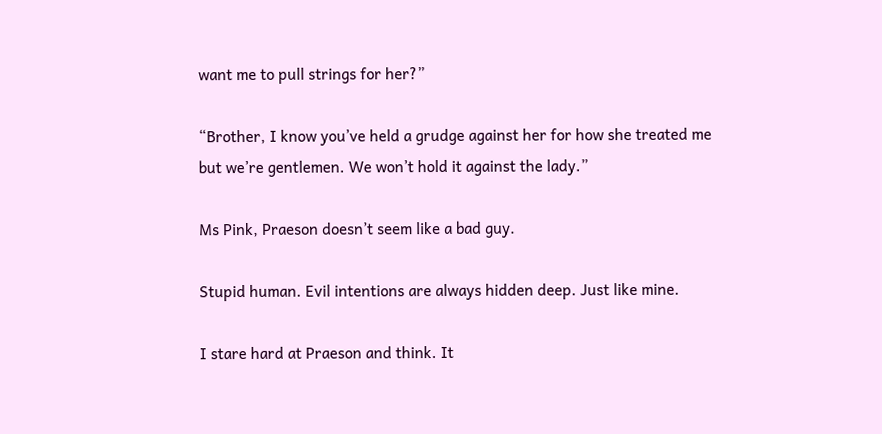want me to pull strings for her?”

“Brother, I know you’ve held a grudge against her for how she treated me but we’re gentlemen. We won’t hold it against the lady.”

Ms Pink, Praeson doesn’t seem like a bad guy.

Stupid human. Evil intentions are always hidden deep. Just like mine.

I stare hard at Praeson and think. It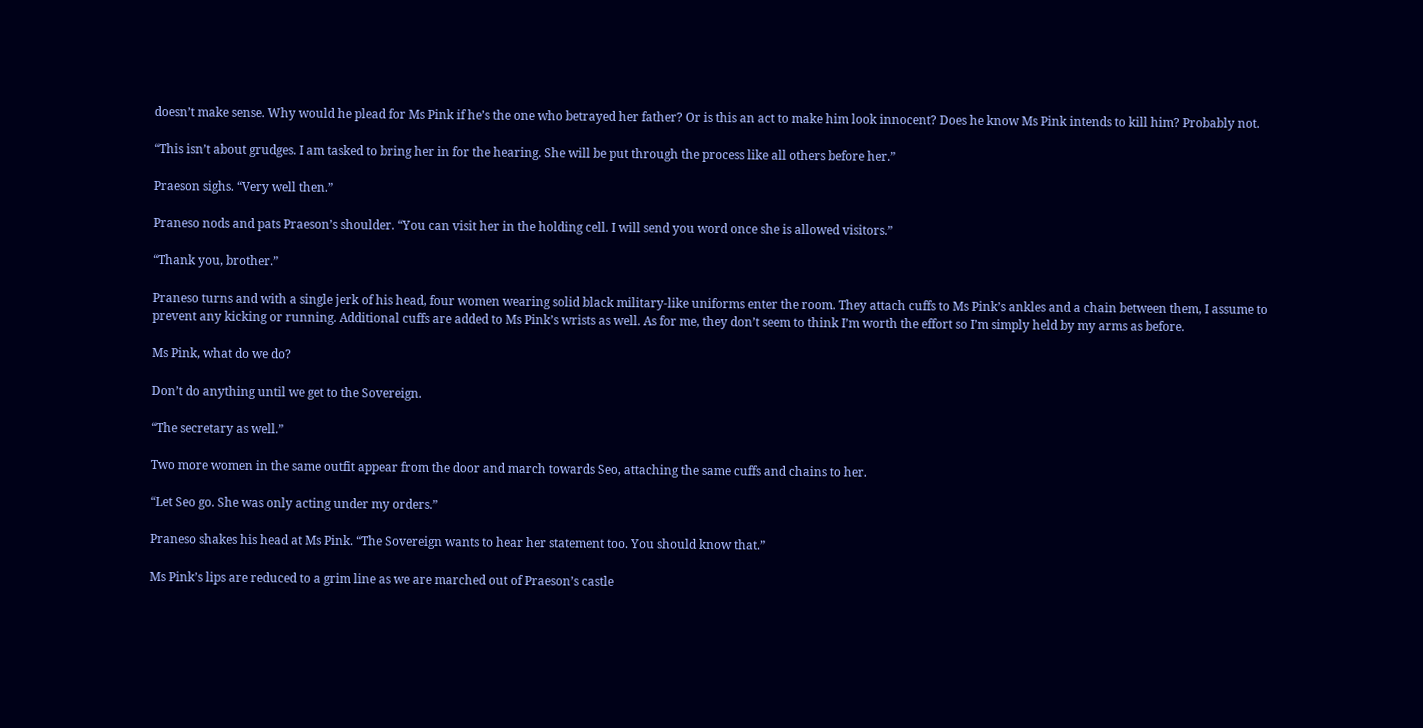doesn’t make sense. Why would he plead for Ms Pink if he’s the one who betrayed her father? Or is this an act to make him look innocent? Does he know Ms Pink intends to kill him? Probably not.

“This isn’t about grudges. I am tasked to bring her in for the hearing. She will be put through the process like all others before her.”

Praeson sighs. “Very well then.”

Praneso nods and pats Praeson’s shoulder. “You can visit her in the holding cell. I will send you word once she is allowed visitors.”

“Thank you, brother.”

Praneso turns and with a single jerk of his head, four women wearing solid black military-like uniforms enter the room. They attach cuffs to Ms Pink’s ankles and a chain between them, I assume to prevent any kicking or running. Additional cuffs are added to Ms Pink’s wrists as well. As for me, they don’t seem to think I’m worth the effort so I’m simply held by my arms as before.

Ms Pink, what do we do?

Don’t do anything until we get to the Sovereign.

“The secretary as well.”

Two more women in the same outfit appear from the door and march towards Seo, attaching the same cuffs and chains to her.

“Let Seo go. She was only acting under my orders.”

Praneso shakes his head at Ms Pink. “The Sovereign wants to hear her statement too. You should know that.”

Ms Pink’s lips are reduced to a grim line as we are marched out of Praeson’s castle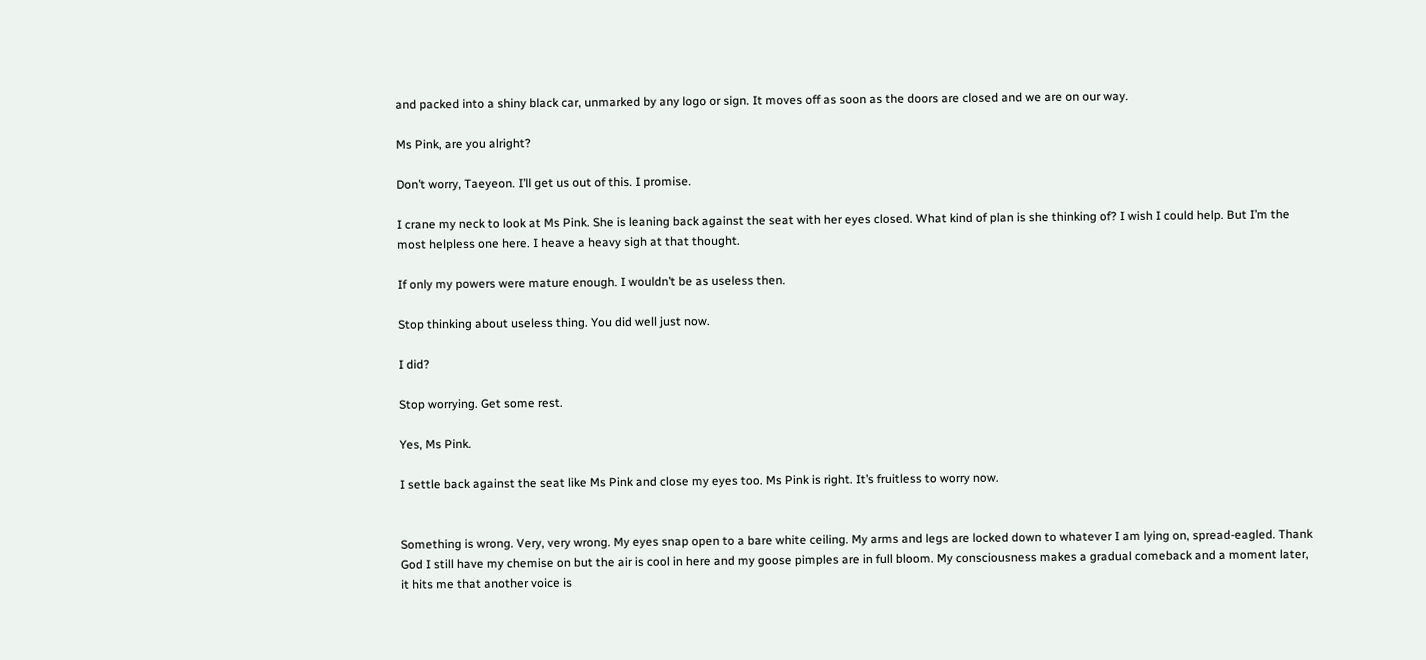and packed into a shiny black car, unmarked by any logo or sign. It moves off as soon as the doors are closed and we are on our way.

Ms Pink, are you alright?

Don’t worry, Taeyeon. I’ll get us out of this. I promise.

I crane my neck to look at Ms Pink. She is leaning back against the seat with her eyes closed. What kind of plan is she thinking of? I wish I could help. But I’m the most helpless one here. I heave a heavy sigh at that thought.

If only my powers were mature enough. I wouldn’t be as useless then.

Stop thinking about useless thing. You did well just now.

I did?

Stop worrying. Get some rest.

Yes, Ms Pink.

I settle back against the seat like Ms Pink and close my eyes too. Ms Pink is right. It’s fruitless to worry now.


Something is wrong. Very, very wrong. My eyes snap open to a bare white ceiling. My arms and legs are locked down to whatever I am lying on, spread-eagled. Thank God I still have my chemise on but the air is cool in here and my goose pimples are in full bloom. My consciousness makes a gradual comeback and a moment later, it hits me that another voice is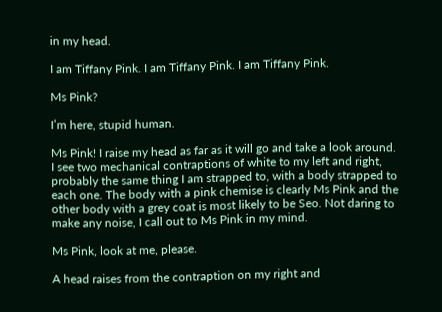in my head.

I am Tiffany Pink. I am Tiffany Pink. I am Tiffany Pink.

Ms Pink?

I’m here, stupid human.

Ms Pink! I raise my head as far as it will go and take a look around. I see two mechanical contraptions of white to my left and right, probably the same thing I am strapped to, with a body strapped to each one. The body with a pink chemise is clearly Ms Pink and the other body with a grey coat is most likely to be Seo. Not daring to make any noise, I call out to Ms Pink in my mind.

Ms Pink, look at me, please.

A head raises from the contraption on my right and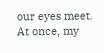our eyes meet. At once, my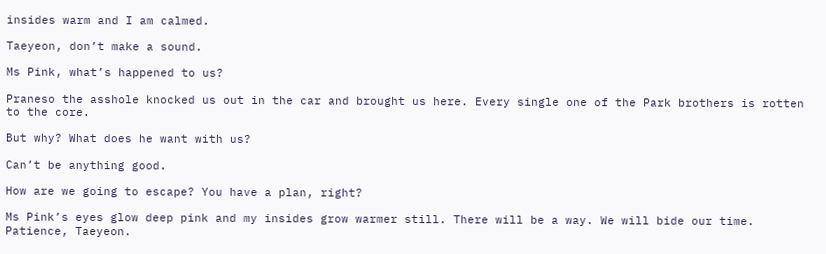insides warm and I am calmed.

Taeyeon, don’t make a sound.

Ms Pink, what’s happened to us?

Praneso the asshole knocked us out in the car and brought us here. Every single one of the Park brothers is rotten to the core.

But why? What does he want with us?

Can’t be anything good.

How are we going to escape? You have a plan, right?

Ms Pink’s eyes glow deep pink and my insides grow warmer still. There will be a way. We will bide our time. Patience, Taeyeon.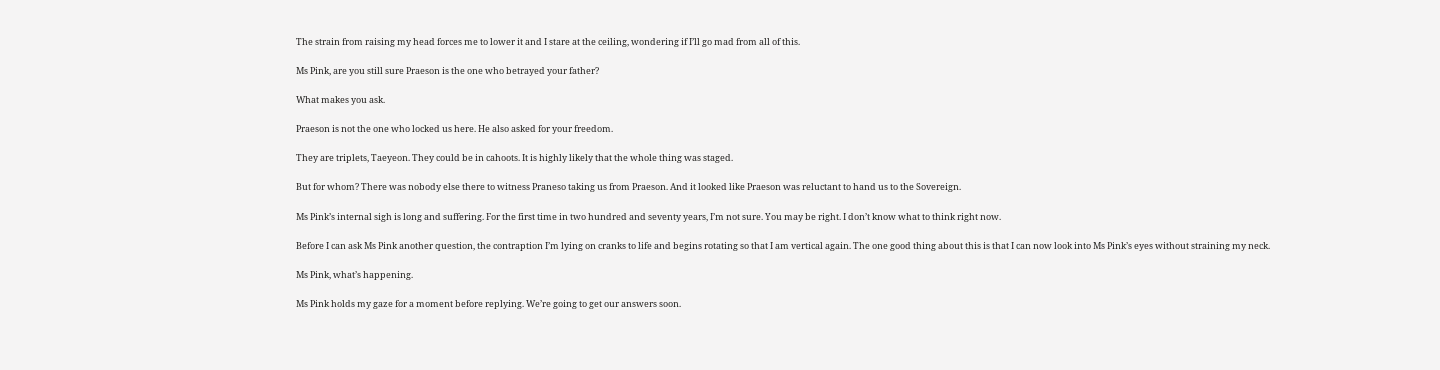The strain from raising my head forces me to lower it and I stare at the ceiling, wondering if I’ll go mad from all of this.

Ms Pink, are you still sure Praeson is the one who betrayed your father?

What makes you ask.

Praeson is not the one who locked us here. He also asked for your freedom.

They are triplets, Taeyeon. They could be in cahoots. It is highly likely that the whole thing was staged.

But for whom? There was nobody else there to witness Praneso taking us from Praeson. And it looked like Praeson was reluctant to hand us to the Sovereign.

Ms Pink’s internal sigh is long and suffering. For the first time in two hundred and seventy years, I’m not sure. You may be right. I don’t know what to think right now.

Before I can ask Ms Pink another question, the contraption I’m lying on cranks to life and begins rotating so that I am vertical again. The one good thing about this is that I can now look into Ms Pink’s eyes without straining my neck.

Ms Pink, what’s happening.

Ms Pink holds my gaze for a moment before replying. We’re going to get our answers soon.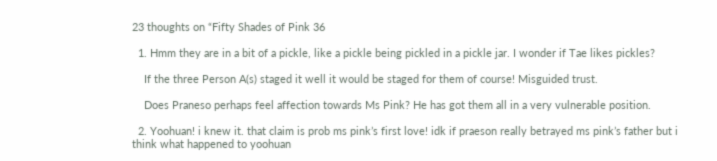23 thoughts on “Fifty Shades of Pink 36

  1. Hmm they are in a bit of a pickle, like a pickle being pickled in a pickle jar. I wonder if Tae likes pickles?

    If the three Person A(s) staged it well it would be staged for them of course! Misguided trust.

    Does Praneso perhaps feel affection towards Ms Pink? He has got them all in a very vulnerable position.

  2. Yoohuan! i knew it. that claim is prob ms pink’s first love! idk if praeson really betrayed ms pink’s father but i think what happened to yoohuan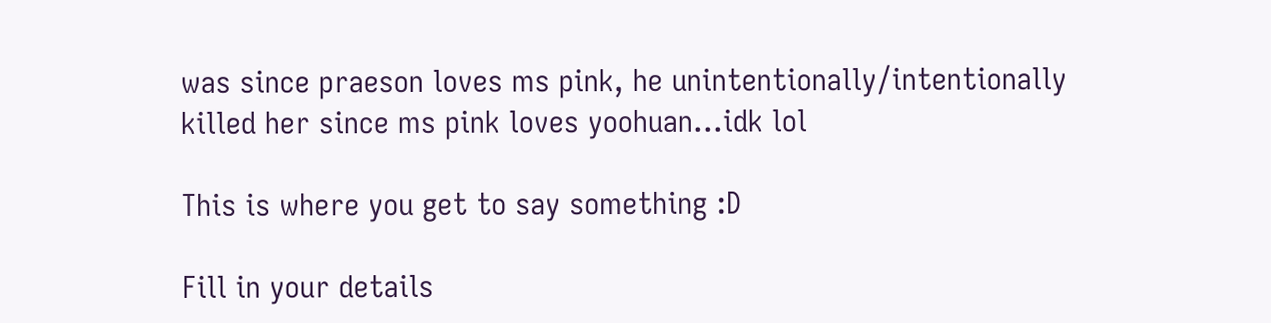was since praeson loves ms pink, he unintentionally/intentionally killed her since ms pink loves yoohuan…idk lol

This is where you get to say something :D

Fill in your details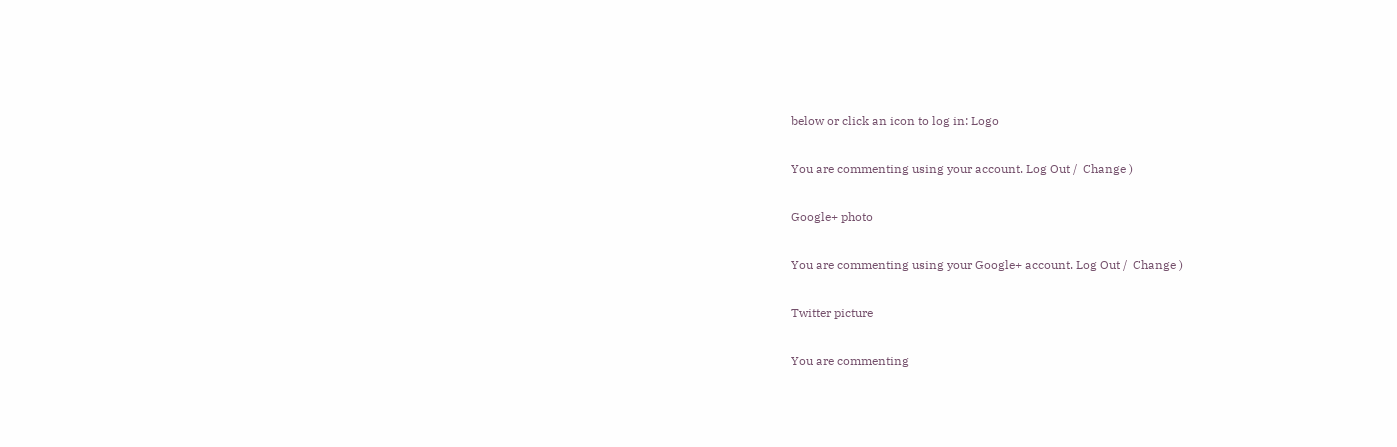below or click an icon to log in: Logo

You are commenting using your account. Log Out /  Change )

Google+ photo

You are commenting using your Google+ account. Log Out /  Change )

Twitter picture

You are commenting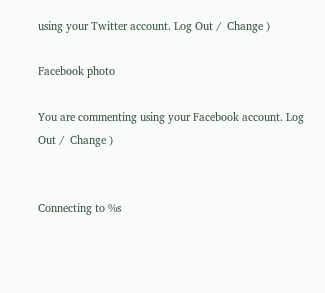using your Twitter account. Log Out /  Change )

Facebook photo

You are commenting using your Facebook account. Log Out /  Change )


Connecting to %s